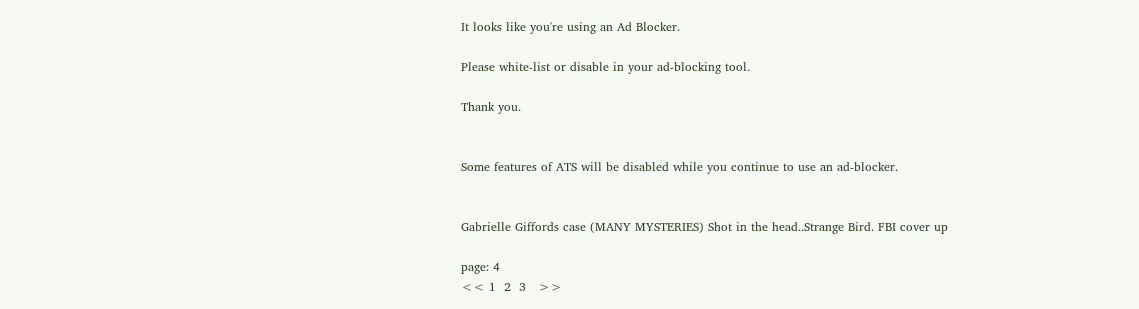It looks like you're using an Ad Blocker.

Please white-list or disable in your ad-blocking tool.

Thank you.


Some features of ATS will be disabled while you continue to use an ad-blocker.


Gabrielle Giffords case (MANY MYSTERIES) Shot in the head..Strange Bird. FBI cover up

page: 4
<< 1  2  3   >>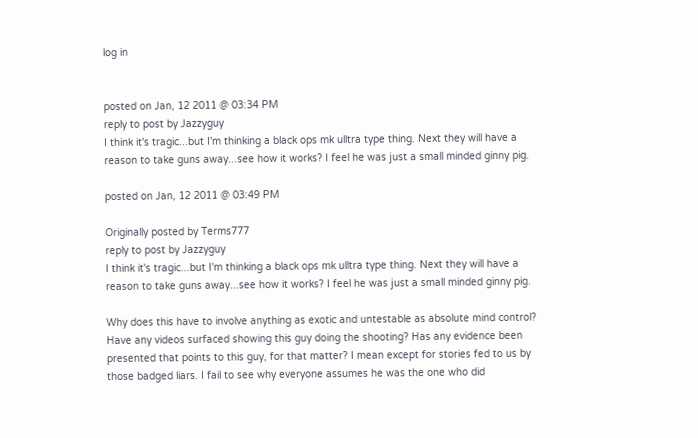log in


posted on Jan, 12 2011 @ 03:34 PM
reply to post by Jazzyguy
I think it's tragic...but I'm thinking a black ops mk ulltra type thing. Next they will have a reason to take guns away...see how it works? I feel he was just a small minded ginny pig.

posted on Jan, 12 2011 @ 03:49 PM

Originally posted by Terms777
reply to post by Jazzyguy
I think it's tragic...but I'm thinking a black ops mk ulltra type thing. Next they will have a reason to take guns away...see how it works? I feel he was just a small minded ginny pig.

Why does this have to involve anything as exotic and untestable as absolute mind control? Have any videos surfaced showing this guy doing the shooting? Has any evidence been presented that points to this guy, for that matter? I mean except for stories fed to us by those badged liars. I fail to see why everyone assumes he was the one who did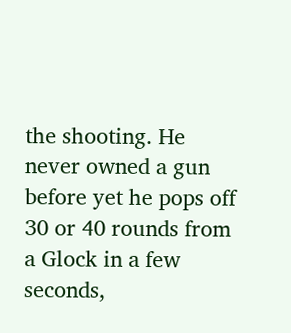the shooting. He never owned a gun before yet he pops off 30 or 40 rounds from a Glock in a few seconds,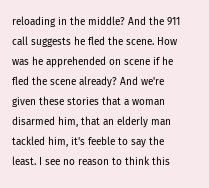reloading in the middle? And the 911 call suggests he fled the scene. How was he apprehended on scene if he fled the scene already? And we're given these stories that a woman disarmed him, that an elderly man tackled him, it's feeble to say the least. I see no reason to think this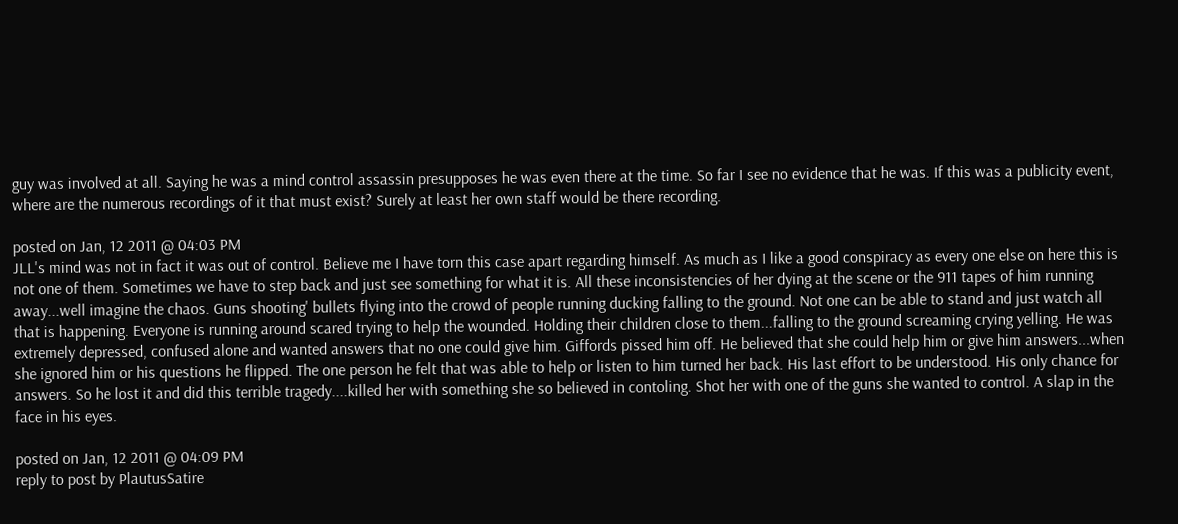guy was involved at all. Saying he was a mind control assassin presupposes he was even there at the time. So far I see no evidence that he was. If this was a publicity event, where are the numerous recordings of it that must exist? Surely at least her own staff would be there recording.

posted on Jan, 12 2011 @ 04:03 PM
JLL's mind was not in fact it was out of control. Believe me I have torn this case apart regarding himself. As much as I like a good conspiracy as every one else on here this is not one of them. Sometimes we have to step back and just see something for what it is. All these inconsistencies of her dying at the scene or the 911 tapes of him running away...well imagine the chaos. Guns shooting' bullets flying into the crowd of people running ducking falling to the ground. Not one can be able to stand and just watch all that is happening. Everyone is running around scared trying to help the wounded. Holding their children close to them...falling to the ground screaming crying yelling. He was extremely depressed, confused alone and wanted answers that no one could give him. Giffords pissed him off. He believed that she could help him or give him answers...when she ignored him or his questions he flipped. The one person he felt that was able to help or listen to him turned her back. His last effort to be understood. His only chance for answers. So he lost it and did this terrible tragedy....killed her with something she so believed in contoling. Shot her with one of the guns she wanted to control. A slap in the face in his eyes.

posted on Jan, 12 2011 @ 04:09 PM
reply to post by PlautusSatire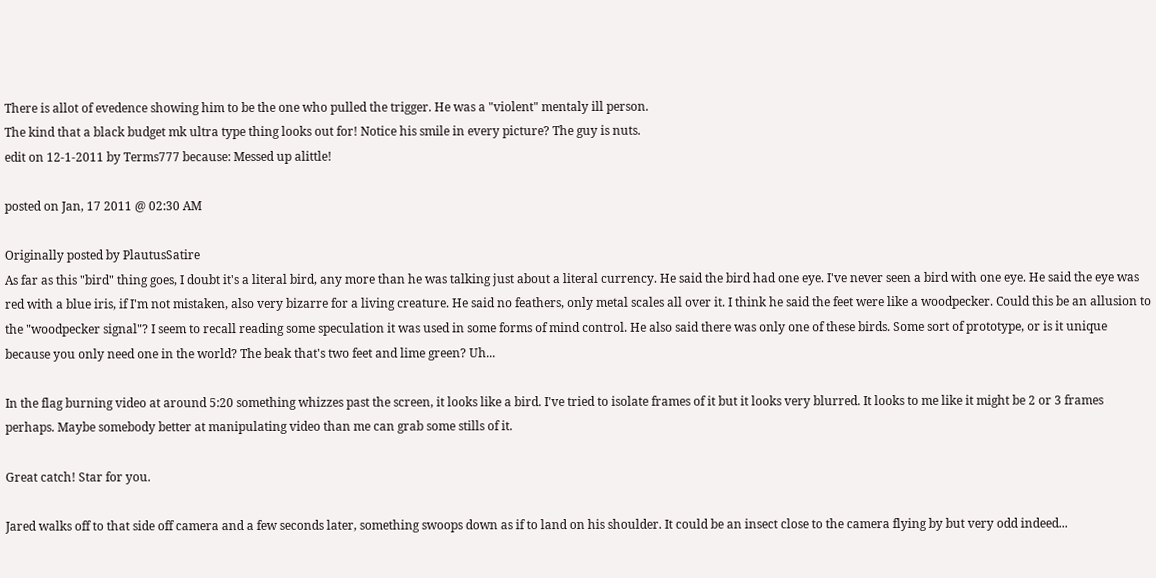There is allot of evedence showing him to be the one who pulled the trigger. He was a "violent" mentaly ill person.
The kind that a black budget mk ultra type thing looks out for! Notice his smile in every picture? The guy is nuts.
edit on 12-1-2011 by Terms777 because: Messed up alittle!

posted on Jan, 17 2011 @ 02:30 AM

Originally posted by PlautusSatire
As far as this "bird" thing goes, I doubt it's a literal bird, any more than he was talking just about a literal currency. He said the bird had one eye. I've never seen a bird with one eye. He said the eye was red with a blue iris, if I'm not mistaken, also very bizarre for a living creature. He said no feathers, only metal scales all over it. I think he said the feet were like a woodpecker. Could this be an allusion to the "woodpecker signal"? I seem to recall reading some speculation it was used in some forms of mind control. He also said there was only one of these birds. Some sort of prototype, or is it unique because you only need one in the world? The beak that's two feet and lime green? Uh...

In the flag burning video at around 5:20 something whizzes past the screen, it looks like a bird. I've tried to isolate frames of it but it looks very blurred. It looks to me like it might be 2 or 3 frames perhaps. Maybe somebody better at manipulating video than me can grab some stills of it.

Great catch! Star for you.

Jared walks off to that side off camera and a few seconds later, something swoops down as if to land on his shoulder. It could be an insect close to the camera flying by but very odd indeed...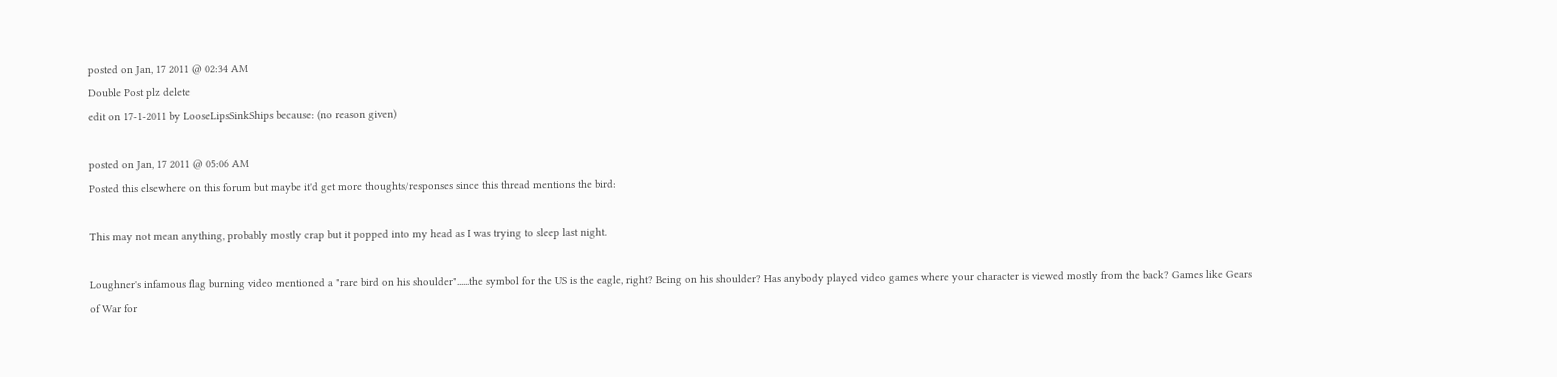posted on Jan, 17 2011 @ 02:34 AM
Double Post plz delete
edit on 17-1-2011 by LooseLipsSinkShips because: (no reason given)

posted on Jan, 17 2011 @ 05:06 AM
Posted this elsewhere on this forum but maybe it'd get more thoughts/responses since this thread mentions the bird:

This may not mean anything, probably mostly crap but it popped into my head as I was trying to sleep last night.

Loughner's infamous flag burning video mentioned a "rare bird on his shoulder"......the symbol for the US is the eagle, right? Being on his shoulder? Has anybody played video games where your character is viewed mostly from the back? Games like Gears of War for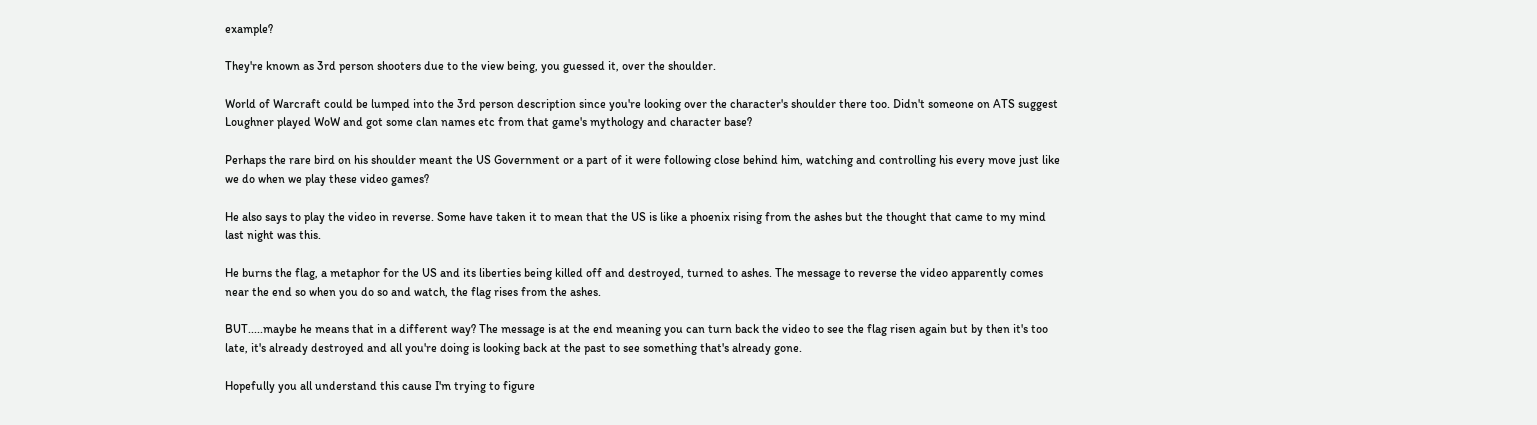example?

They're known as 3rd person shooters due to the view being, you guessed it, over the shoulder.

World of Warcraft could be lumped into the 3rd person description since you're looking over the character's shoulder there too. Didn't someone on ATS suggest Loughner played WoW and got some clan names etc from that game's mythology and character base?

Perhaps the rare bird on his shoulder meant the US Government or a part of it were following close behind him, watching and controlling his every move just like we do when we play these video games?

He also says to play the video in reverse. Some have taken it to mean that the US is like a phoenix rising from the ashes but the thought that came to my mind last night was this.

He burns the flag, a metaphor for the US and its liberties being killed off and destroyed, turned to ashes. The message to reverse the video apparently comes near the end so when you do so and watch, the flag rises from the ashes.

BUT.....maybe he means that in a different way? The message is at the end meaning you can turn back the video to see the flag risen again but by then it's too late, it's already destroyed and all you're doing is looking back at the past to see something that's already gone.

Hopefully you all understand this cause I'm trying to figure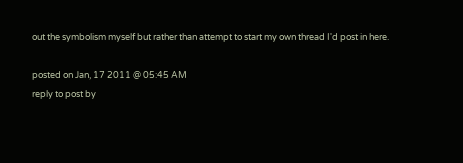out the symbolism myself but rather than attempt to start my own thread I'd post in here.

posted on Jan, 17 2011 @ 05:45 AM
reply to post by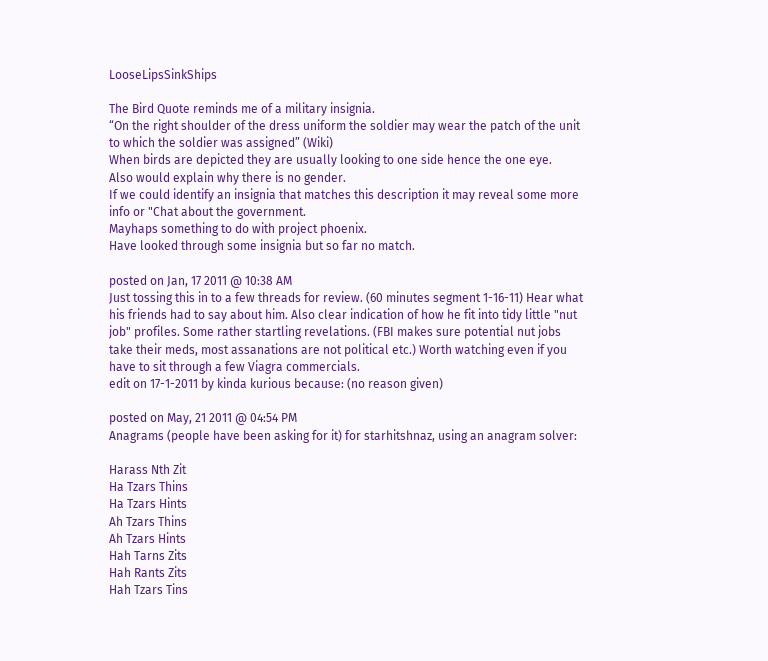LooseLipsSinkShips

The Bird Quote reminds me of a military insignia.
“On the right shoulder of the dress uniform the soldier may wear the patch of the unit to which the soldier was assigned” (Wiki)
When birds are depicted they are usually looking to one side hence the one eye.
Also would explain why there is no gender.
If we could identify an insignia that matches this description it may reveal some more info or "Chat about the government.
Mayhaps something to do with project phoenix.
Have looked through some insignia but so far no match.

posted on Jan, 17 2011 @ 10:38 AM
Just tossing this in to a few threads for review. (60 minutes segment 1-16-11) Hear what his friends had to say about him. Also clear indication of how he fit into tidy little "nut job" profiles. Some rather startling revelations. (FBI makes sure potential nut jobs take their meds, most assanations are not political etc.) Worth watching even if you have to sit through a few Viagra commercials.
edit on 17-1-2011 by kinda kurious because: (no reason given)

posted on May, 21 2011 @ 04:54 PM
Anagrams (people have been asking for it) for starhitshnaz, using an anagram solver:

Harass Nth Zit
Ha Tzars Thins
Ha Tzars Hints
Ah Tzars Thins
Ah Tzars Hints
Hah Tarns Zits
Hah Rants Zits
Hah Tzars Tins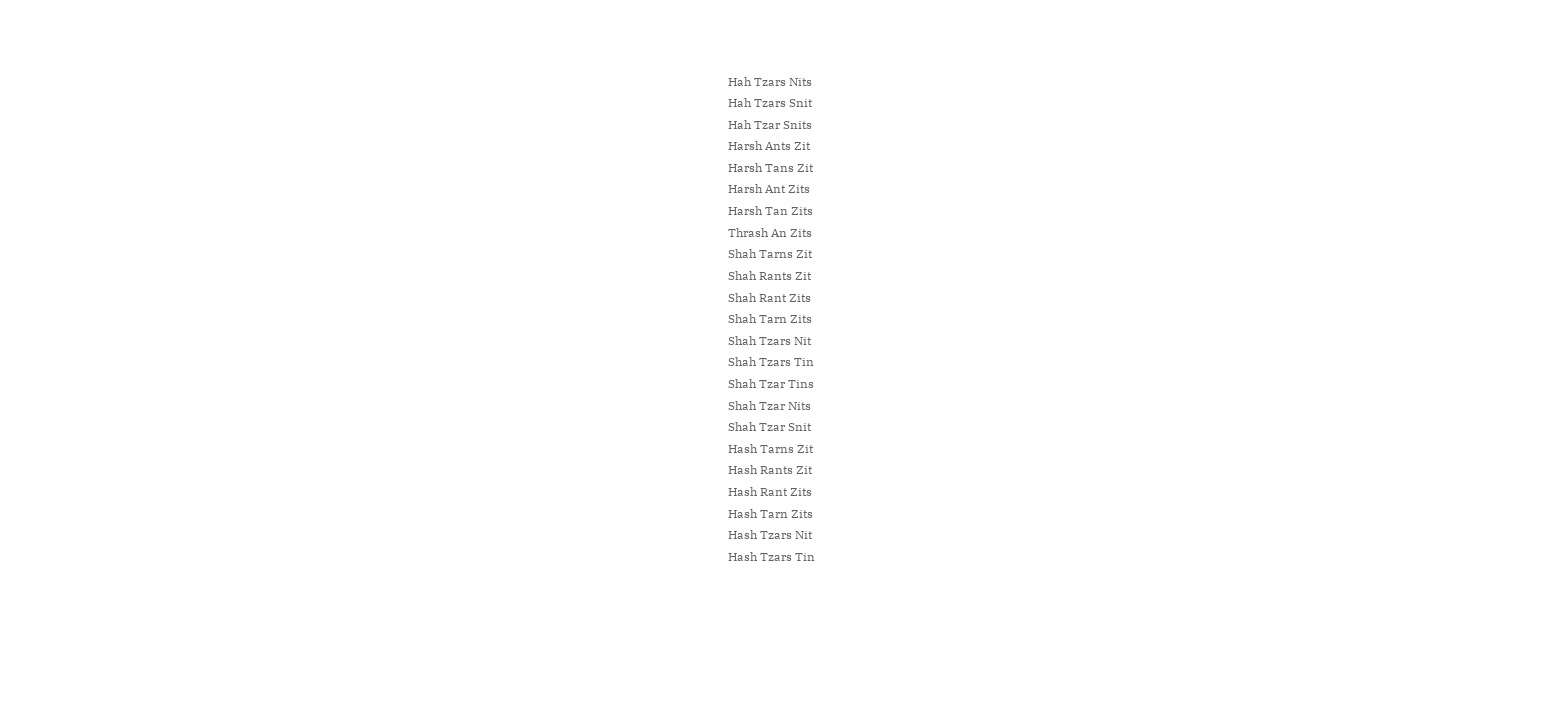Hah Tzars Nits
Hah Tzars Snit
Hah Tzar Snits
Harsh Ants Zit
Harsh Tans Zit
Harsh Ant Zits
Harsh Tan Zits
Thrash An Zits
Shah Tarns Zit
Shah Rants Zit
Shah Rant Zits
Shah Tarn Zits
Shah Tzars Nit
Shah Tzars Tin
Shah Tzar Tins
Shah Tzar Nits
Shah Tzar Snit
Hash Tarns Zit
Hash Rants Zit
Hash Rant Zits
Hash Tarn Zits
Hash Tzars Nit
Hash Tzars Tin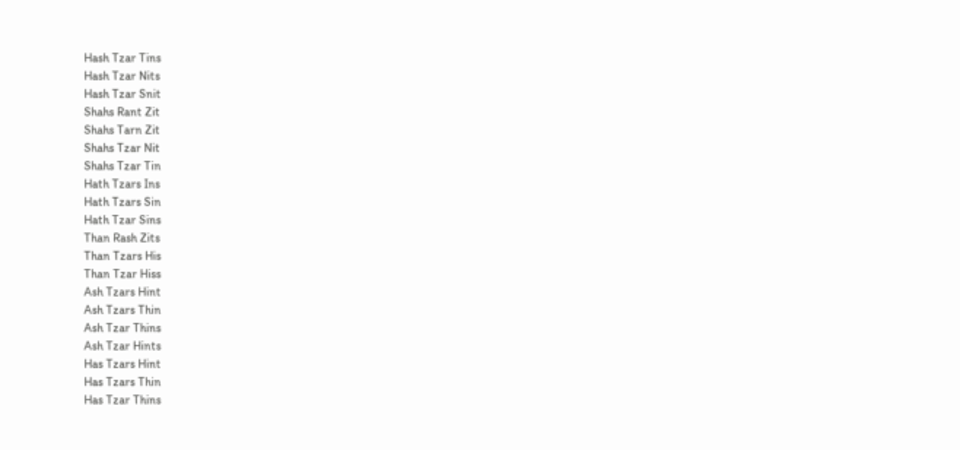Hash Tzar Tins
Hash Tzar Nits
Hash Tzar Snit
Shahs Rant Zit
Shahs Tarn Zit
Shahs Tzar Nit
Shahs Tzar Tin
Hath Tzars Ins
Hath Tzars Sin
Hath Tzar Sins
Than Rash Zits
Than Tzars His
Than Tzar Hiss
Ash Tzars Hint
Ash Tzars Thin
Ash Tzar Thins
Ash Tzar Hints
Has Tzars Hint
Has Tzars Thin
Has Tzar Thins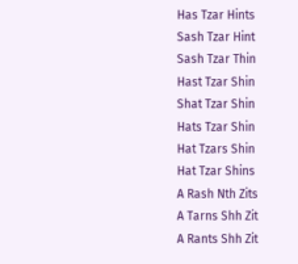Has Tzar Hints
Sash Tzar Hint
Sash Tzar Thin
Hast Tzar Shin
Shat Tzar Shin
Hats Tzar Shin
Hat Tzars Shin
Hat Tzar Shins
A Rash Nth Zits
A Tarns Shh Zit
A Rants Shh Zit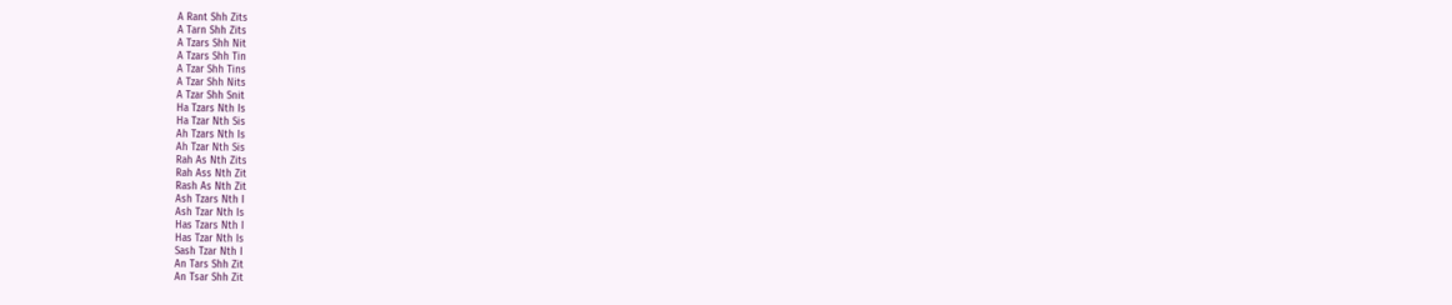A Rant Shh Zits
A Tarn Shh Zits
A Tzars Shh Nit
A Tzars Shh Tin
A Tzar Shh Tins
A Tzar Shh Nits
A Tzar Shh Snit
Ha Tzars Nth Is
Ha Tzar Nth Sis
Ah Tzars Nth Is
Ah Tzar Nth Sis
Rah As Nth Zits
Rah Ass Nth Zit
Rash As Nth Zit
Ash Tzars Nth I
Ash Tzar Nth Is
Has Tzars Nth I
Has Tzar Nth Is
Sash Tzar Nth I
An Tars Shh Zit
An Tsar Shh Zit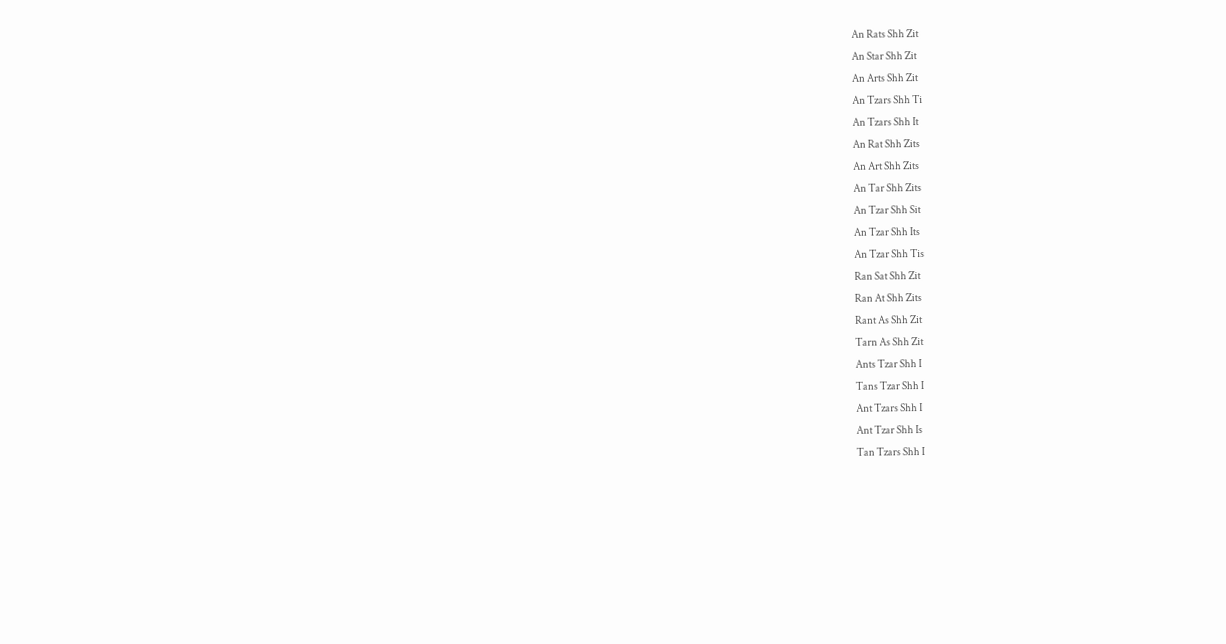An Rats Shh Zit
An Star Shh Zit
An Arts Shh Zit
An Tzars Shh Ti
An Tzars Shh It
An Rat Shh Zits
An Art Shh Zits
An Tar Shh Zits
An Tzar Shh Sit
An Tzar Shh Its
An Tzar Shh Tis
Ran Sat Shh Zit
Ran At Shh Zits
Rant As Shh Zit
Tarn As Shh Zit
Ants Tzar Shh I
Tans Tzar Shh I
Ant Tzars Shh I
Ant Tzar Shh Is
Tan Tzars Shh I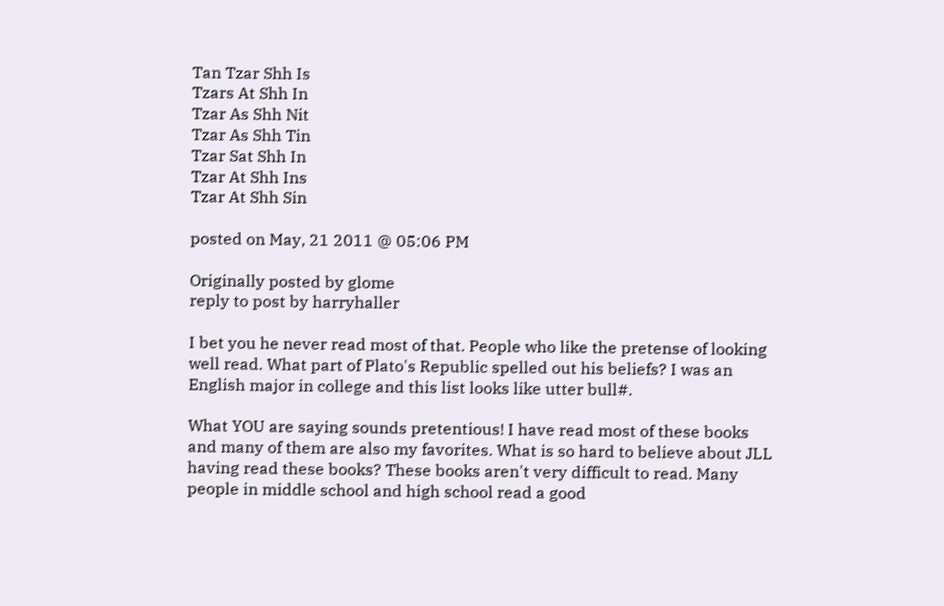Tan Tzar Shh Is
Tzars At Shh In
Tzar As Shh Nit
Tzar As Shh Tin
Tzar Sat Shh In
Tzar At Shh Ins
Tzar At Shh Sin

posted on May, 21 2011 @ 05:06 PM

Originally posted by glome
reply to post by harryhaller

I bet you he never read most of that. People who like the pretense of looking well read. What part of Plato's Republic spelled out his beliefs? I was an English major in college and this list looks like utter bull#.

What YOU are saying sounds pretentious! I have read most of these books and many of them are also my favorites. What is so hard to believe about JLL having read these books? These books aren't very difficult to read. Many people in middle school and high school read a good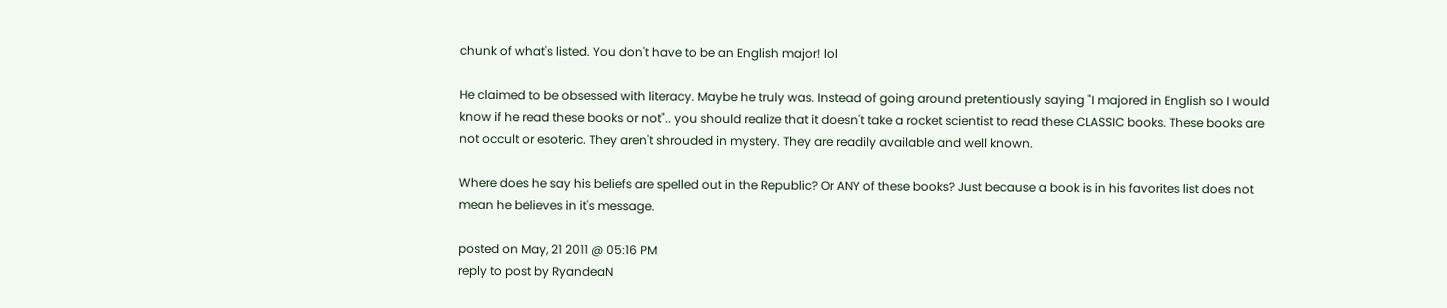chunk of what's listed. You don't have to be an English major! lol

He claimed to be obsessed with literacy. Maybe he truly was. Instead of going around pretentiously saying "I majored in English so I would know if he read these books or not".. you should realize that it doesn't take a rocket scientist to read these CLASSIC books. These books are not occult or esoteric. They aren't shrouded in mystery. They are readily available and well known.

Where does he say his beliefs are spelled out in the Republic? Or ANY of these books? Just because a book is in his favorites list does not mean he believes in it's message.

posted on May, 21 2011 @ 05:16 PM
reply to post by RyandeaN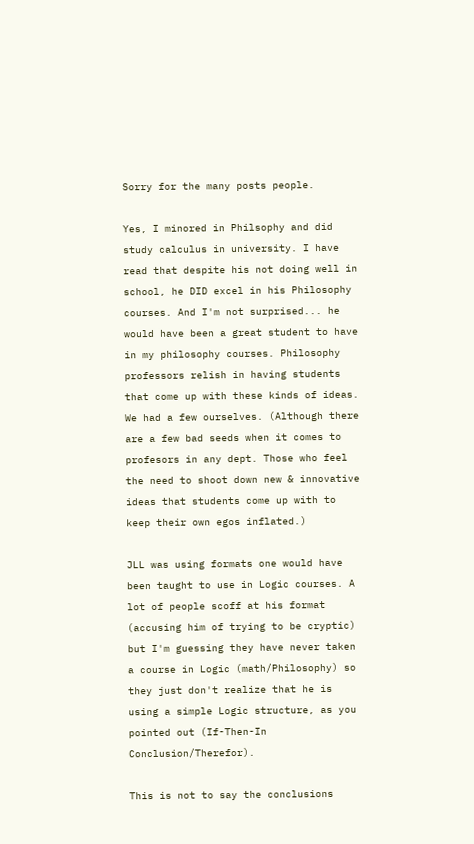Sorry for the many posts people.

Yes, I minored in Philsophy and did study calculus in university. I have read that despite his not doing well in school, he DID excel in his Philosophy courses. And I'm not surprised... he would have been a great student to have in my philosophy courses. Philosophy professors relish in having students that come up with these kinds of ideas. We had a few ourselves. (Although there are a few bad seeds when it comes to profesors in any dept. Those who feel the need to shoot down new & innovative ideas that students come up with to keep their own egos inflated.)

JLL was using formats one would have been taught to use in Logic courses. A lot of people scoff at his format (accusing him of trying to be cryptic) but I'm guessing they have never taken a course in Logic (math/Philosophy) so they just don't realize that he is using a simple Logic structure, as you pointed out (If-Then-In Conclusion/Therefor).

This is not to say the conclusions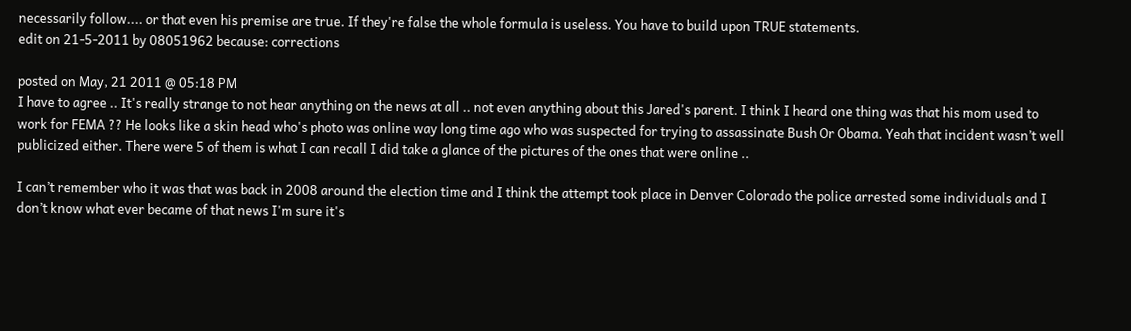necessarily follow.... or that even his premise are true. If they're false the whole formula is useless. You have to build upon TRUE statements.
edit on 21-5-2011 by 08051962 because: corrections

posted on May, 21 2011 @ 05:18 PM
I have to agree .. It's really strange to not hear anything on the news at all .. not even anything about this Jared's parent. I think I heard one thing was that his mom used to work for FEMA ?? He looks like a skin head who's photo was online way long time ago who was suspected for trying to assassinate Bush Or Obama. Yeah that incident wasn’t well publicized either. There were 5 of them is what I can recall I did take a glance of the pictures of the ones that were online ..

I can’t remember who it was that was back in 2008 around the election time and I think the attempt took place in Denver Colorado the police arrested some individuals and I don’t know what ever became of that news I'm sure it's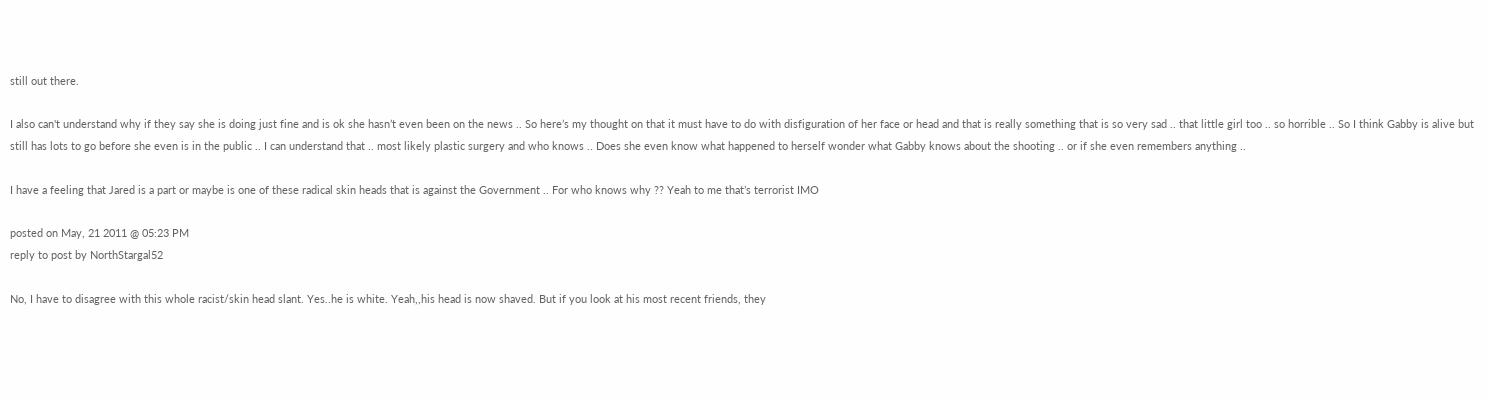still out there.

I also can't understand why if they say she is doing just fine and is ok she hasn’t even been on the news .. So here’s my thought on that it must have to do with disfiguration of her face or head and that is really something that is so very sad .. that little girl too .. so horrible .. So I think Gabby is alive but still has lots to go before she even is in the public .. I can understand that .. most likely plastic surgery and who knows .. Does she even know what happened to herself wonder what Gabby knows about the shooting .. or if she even remembers anything ..

I have a feeling that Jared is a part or maybe is one of these radical skin heads that is against the Government .. For who knows why ?? Yeah to me that’s terrorist IMO

posted on May, 21 2011 @ 05:23 PM
reply to post by NorthStargal52

No, I have to disagree with this whole racist/skin head slant. Yes..he is white. Yeah,,his head is now shaved. But if you look at his most recent friends, they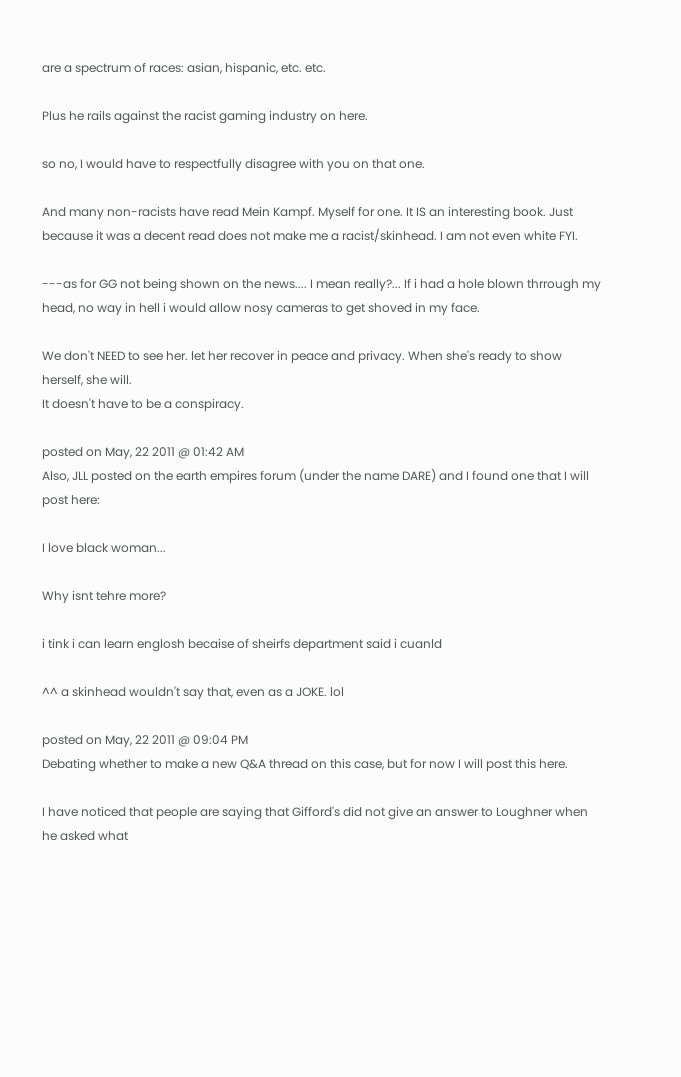are a spectrum of races: asian, hispanic, etc. etc.

Plus he rails against the racist gaming industry on here.

so no, I would have to respectfully disagree with you on that one.

And many non-racists have read Mein Kampf. Myself for one. It IS an interesting book. Just because it was a decent read does not make me a racist/skinhead. I am not even white FYI.

---as for GG not being shown on the news.... I mean really?... If i had a hole blown thrrough my head, no way in hell i would allow nosy cameras to get shoved in my face.

We don't NEED to see her. let her recover in peace and privacy. When she's ready to show herself, she will.
It doesn't have to be a conspiracy.

posted on May, 22 2011 @ 01:42 AM
Also, JLL posted on the earth empires forum (under the name DARE) and I found one that I will post here:

I love black woman...

Why isnt tehre more?

i tink i can learn englosh becaise of sheirfs department said i cuanld

^^ a skinhead wouldn't say that, even as a JOKE. lol

posted on May, 22 2011 @ 09:04 PM
Debating whether to make a new Q&A thread on this case, but for now I will post this here.

I have noticed that people are saying that Gifford's did not give an answer to Loughner when he asked what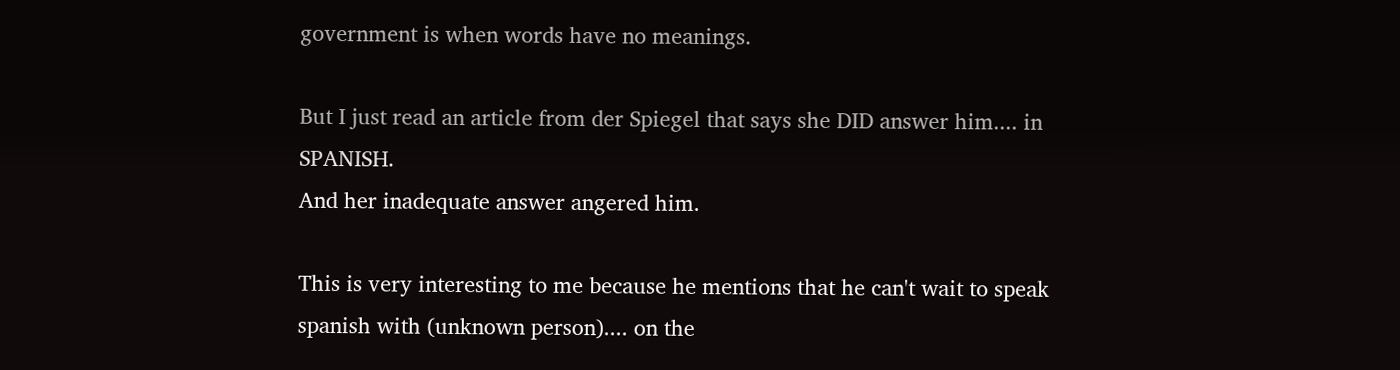government is when words have no meanings.

But I just read an article from der Spiegel that says she DID answer him.... in SPANISH.
And her inadequate answer angered him.

This is very interesting to me because he mentions that he can't wait to speak spanish with (unknown person).... on the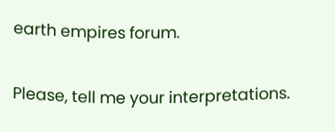earth empires forum.

Please, tell me your interpretations.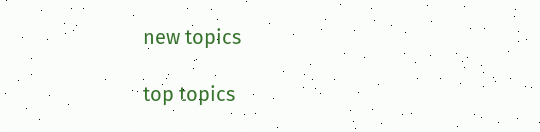new topics

top topics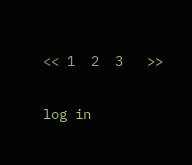<< 1  2  3   >>

log in